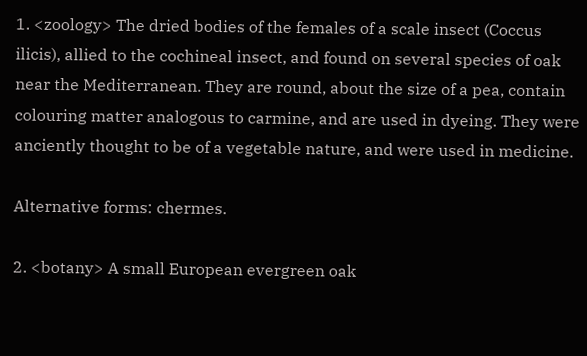1. <zoology> The dried bodies of the females of a scale insect (Coccus ilicis), allied to the cochineal insect, and found on several species of oak near the Mediterranean. They are round, about the size of a pea, contain colouring matter analogous to carmine, and are used in dyeing. They were anciently thought to be of a vegetable nature, and were used in medicine.

Alternative forms: chermes.

2. <botany> A small European evergreen oak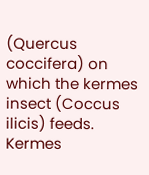(Quercus coccifera) on which the kermes insect (Coccus ilicis) feeds. Kermes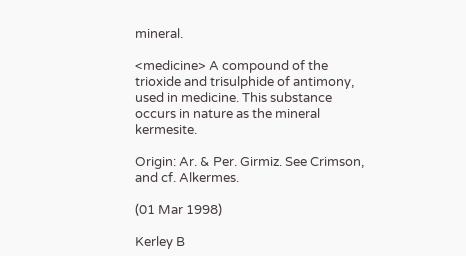mineral.

<medicine> A compound of the trioxide and trisulphide of antimony, used in medicine. This substance occurs in nature as the mineral kermesite.

Origin: Ar. & Per. Girmiz. See Crimson, and cf. Alkermes.

(01 Mar 1998)

Kerley B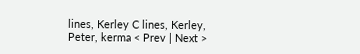lines, Kerley C lines, Kerley, Peter, kerma < Prev | Next >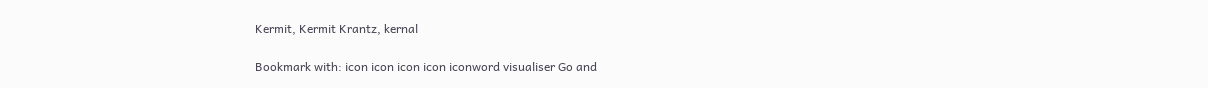Kermit, Kermit Krantz, kernal

Bookmark with: icon icon icon icon iconword visualiser Go and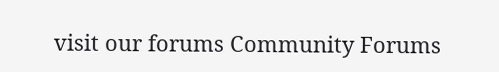visit our forums Community Forums